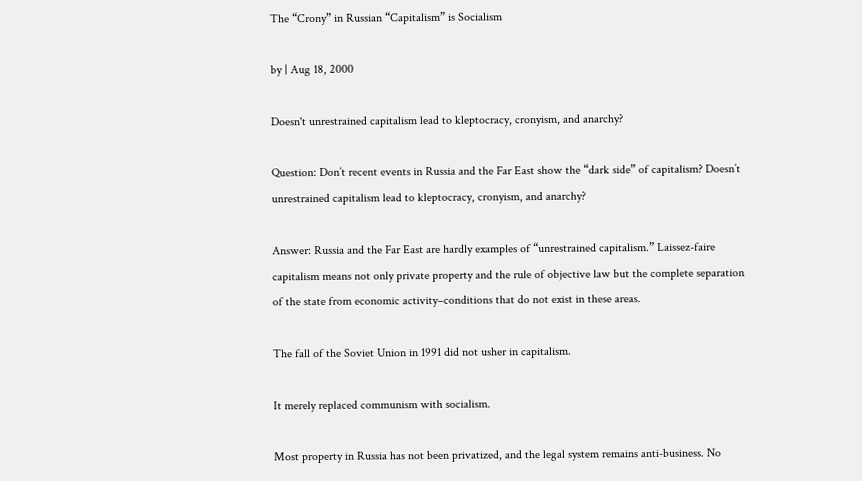The “Crony” in Russian “Capitalism” is Socialism

by | Aug 18, 2000

Doesn't unrestrained capitalism lead to kleptocracy, cronyism, and anarchy?

Question: Don’t recent events in Russia and the Far East show the “dark side” of capitalism? Doesn’t unrestrained capitalism lead to kleptocracy, cronyism, and anarchy?

Answer: Russia and the Far East are hardly examples of “unrestrained capitalism.” Laissez-faire capitalism means not only private property and the rule of objective law but the complete separation of the state from economic activity–conditions that do not exist in these areas.

The fall of the Soviet Union in 1991 did not usher in capitalism.

It merely replaced communism with socialism.

Most property in Russia has not been privatized, and the legal system remains anti-business. No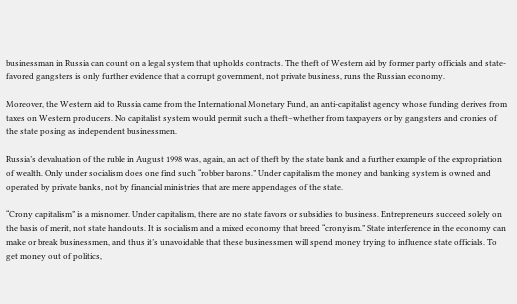businessman in Russia can count on a legal system that upholds contracts. The theft of Western aid by former party officials and state-favored gangsters is only further evidence that a corrupt government, not private business, runs the Russian economy.

Moreover, the Western aid to Russia came from the International Monetary Fund, an anti-capitalist agency whose funding derives from taxes on Western producers. No capitalist system would permit such a theft–whether from taxpayers or by gangsters and cronies of the state posing as independent businessmen.

Russia’s devaluation of the ruble in August 1998 was, again, an act of theft by the state bank and a further example of the expropriation of wealth. Only under socialism does one find such “robber barons.” Under capitalism the money and banking system is owned and operated by private banks, not by financial ministries that are mere appendages of the state.

“Crony capitalism” is a misnomer. Under capitalism, there are no state favors or subsidies to business. Entrepreneurs succeed solely on the basis of merit, not state handouts. It is socialism and a mixed economy that breed “cronyism.” State interference in the economy can make or break businessmen, and thus it’s unavoidable that these businessmen will spend money trying to influence state officials. To get money out of politics,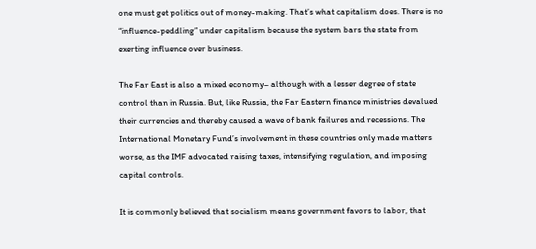one must get politics out of money-making. That’s what capitalism does. There is no “influence-peddling” under capitalism because the system bars the state from exerting influence over business.

The Far East is also a mixed economy– although with a lesser degree of state control than in Russia. But, like Russia, the Far Eastern finance ministries devalued their currencies and thereby caused a wave of bank failures and recessions. The International Monetary Fund’s involvement in these countries only made matters worse, as the IMF advocated raising taxes, intensifying regulation, and imposing capital controls.

It is commonly believed that socialism means government favors to labor, that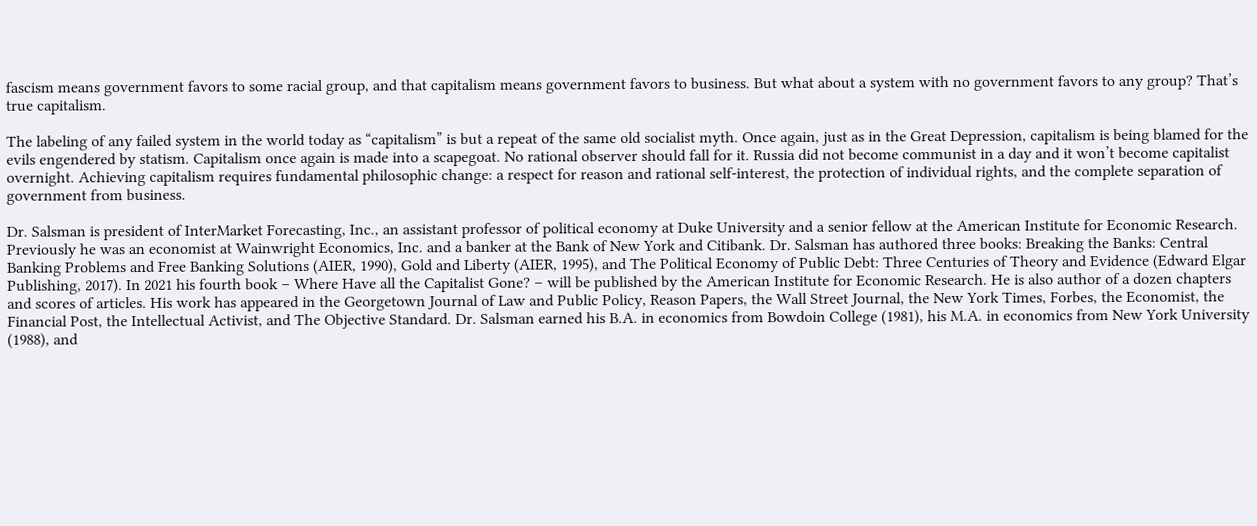fascism means government favors to some racial group, and that capitalism means government favors to business. But what about a system with no government favors to any group? That’s true capitalism.

The labeling of any failed system in the world today as “capitalism” is but a repeat of the same old socialist myth. Once again, just as in the Great Depression, capitalism is being blamed for the evils engendered by statism. Capitalism once again is made into a scapegoat. No rational observer should fall for it. Russia did not become communist in a day and it won’t become capitalist overnight. Achieving capitalism requires fundamental philosophic change: a respect for reason and rational self-interest, the protection of individual rights, and the complete separation of government from business.

Dr. Salsman is president of InterMarket Forecasting, Inc., an assistant professor of political economy at Duke University and a senior fellow at the American Institute for Economic Research. Previously he was an economist at Wainwright Economics, Inc. and a banker at the Bank of New York and Citibank. Dr. Salsman has authored three books: Breaking the Banks: Central Banking Problems and Free Banking Solutions (AIER, 1990), Gold and Liberty (AIER, 1995), and The Political Economy of Public Debt: Three Centuries of Theory and Evidence (Edward Elgar Publishing, 2017). In 2021 his fourth book – Where Have all the Capitalist Gone? – will be published by the American Institute for Economic Research. He is also author of a dozen chapters and scores of articles. His work has appeared in the Georgetown Journal of Law and Public Policy, Reason Papers, the Wall Street Journal, the New York Times, Forbes, the Economist, the Financial Post, the Intellectual Activist, and The Objective Standard. Dr. Salsman earned his B.A. in economics from Bowdoin College (1981), his M.A. in economics from New York University (1988), and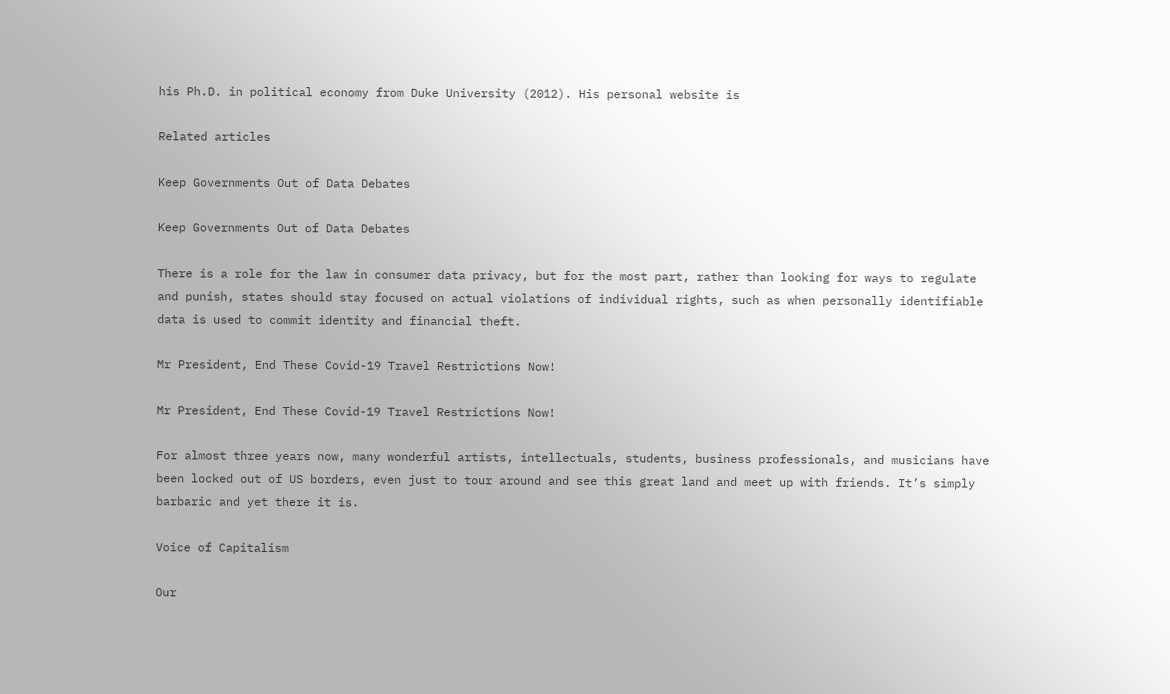his Ph.D. in political economy from Duke University (2012). His personal website is

Related articles

Keep Governments Out of Data Debates

Keep Governments Out of Data Debates

There is a role for the law in consumer data privacy, but for the most part, rather than looking for ways to regulate and punish, states should stay focused on actual violations of individual rights, such as when personally identifiable data is used to commit identity and financial theft.

Mr President, End These Covid-19 Travel Restrictions Now!

Mr President, End These Covid-19 Travel Restrictions Now!

For almost three years now, many wonderful artists, intellectuals, students, business professionals, and musicians have been locked out of US borders, even just to tour around and see this great land and meet up with friends. It’s simply barbaric and yet there it is.

Voice of Capitalism

Our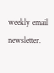weekly email newsletter.